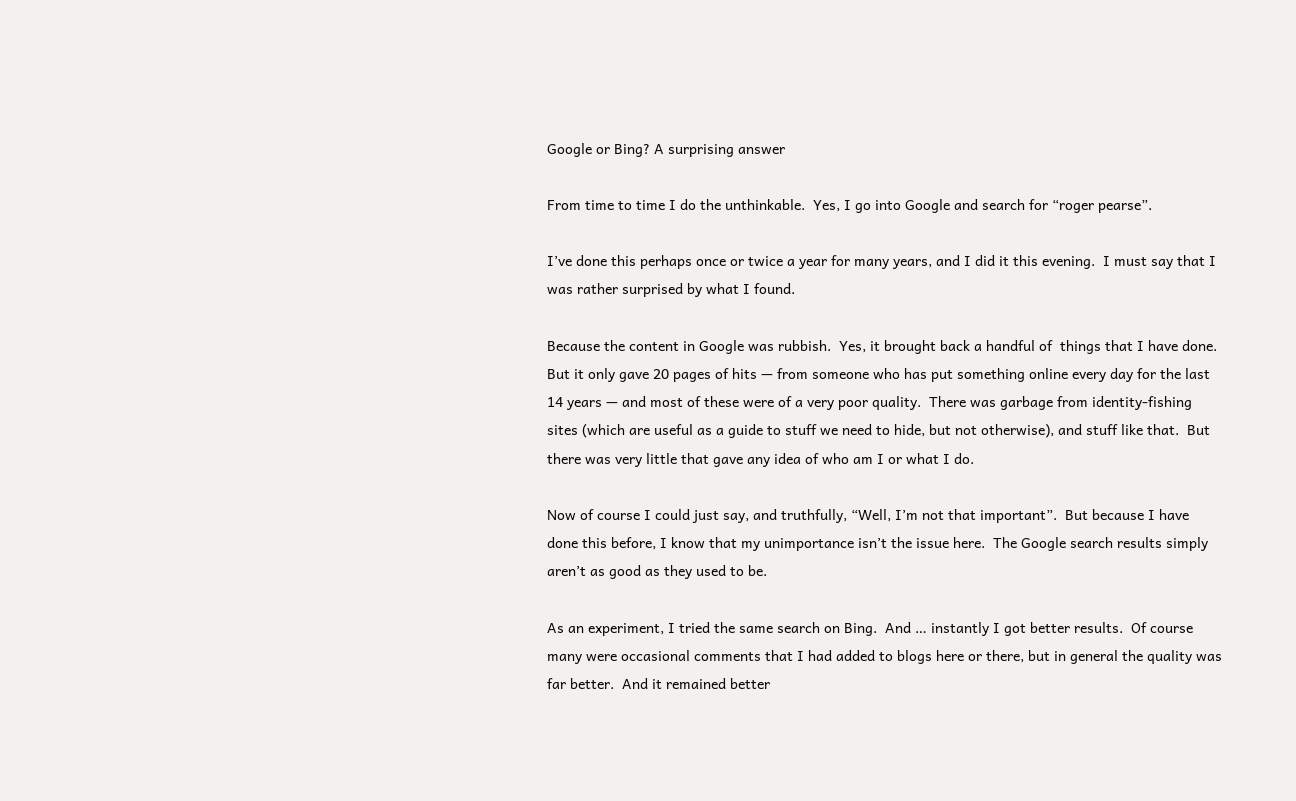Google or Bing? A surprising answer

From time to time I do the unthinkable.  Yes, I go into Google and search for “roger pearse”.

I’ve done this perhaps once or twice a year for many years, and I did it this evening.  I must say that I was rather surprised by what I found.

Because the content in Google was rubbish.  Yes, it brought back a handful of  things that I have done.  But it only gave 20 pages of hits — from someone who has put something online every day for the last 14 years — and most of these were of a very poor quality.  There was garbage from identity-fishing sites (which are useful as a guide to stuff we need to hide, but not otherwise), and stuff like that.  But there was very little that gave any idea of who am I or what I do.

Now of course I could just say, and truthfully, “Well, I’m not that important”.  But because I have done this before, I know that my unimportance isn’t the issue here.  The Google search results simply aren’t as good as they used to be.

As an experiment, I tried the same search on Bing.  And … instantly I got better results.  Of course many were occasional comments that I had added to blogs here or there, but in general the quality was far better.  And it remained better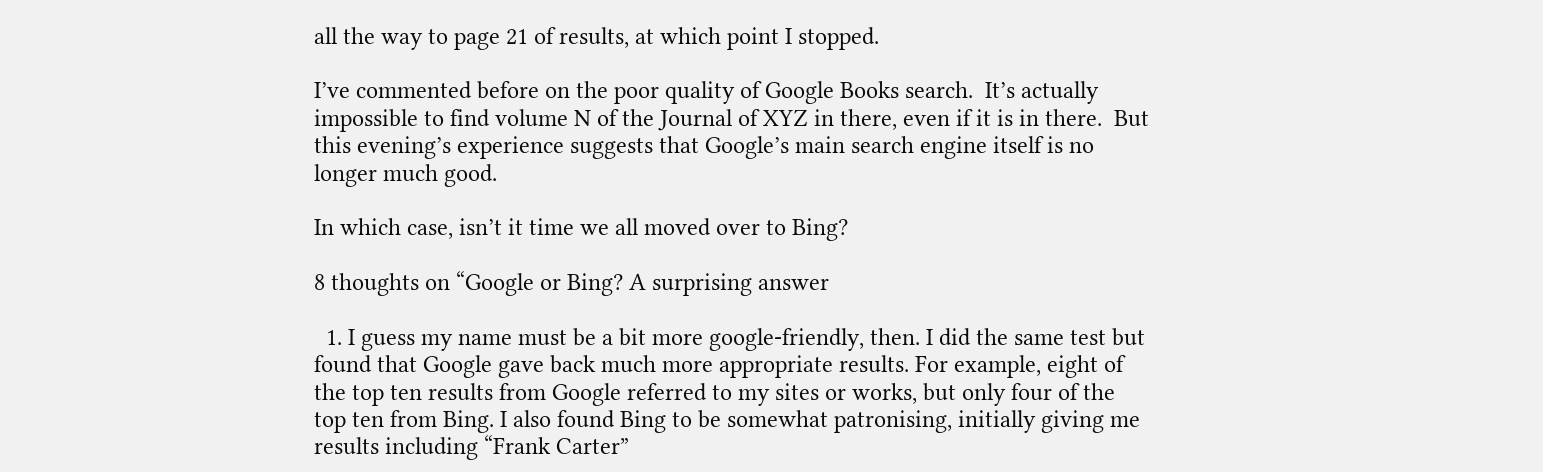all the way to page 21 of results, at which point I stopped.

I’ve commented before on the poor quality of Google Books search.  It’s actually impossible to find volume N of the Journal of XYZ in there, even if it is in there.  But this evening’s experience suggests that Google’s main search engine itself is no longer much good.

In which case, isn’t it time we all moved over to Bing?

8 thoughts on “Google or Bing? A surprising answer

  1. I guess my name must be a bit more google-friendly, then. I did the same test but found that Google gave back much more appropriate results. For example, eight of the top ten results from Google referred to my sites or works, but only four of the top ten from Bing. I also found Bing to be somewhat patronising, initially giving me results including “Frank Carter”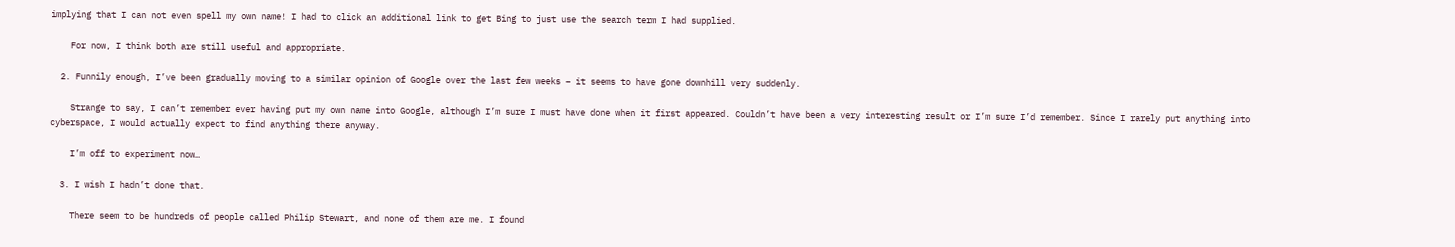implying that I can not even spell my own name! I had to click an additional link to get Bing to just use the search term I had supplied.

    For now, I think both are still useful and appropriate.

  2. Funnily enough, I’ve been gradually moving to a similar opinion of Google over the last few weeks – it seems to have gone downhill very suddenly.

    Strange to say, I can’t remember ever having put my own name into Google, although I’m sure I must have done when it first appeared. Couldn’t have been a very interesting result or I’m sure I’d remember. Since I rarely put anything into cyberspace, I would actually expect to find anything there anyway.

    I’m off to experiment now…

  3. I wish I hadn’t done that.

    There seem to be hundreds of people called Philip Stewart, and none of them are me. I found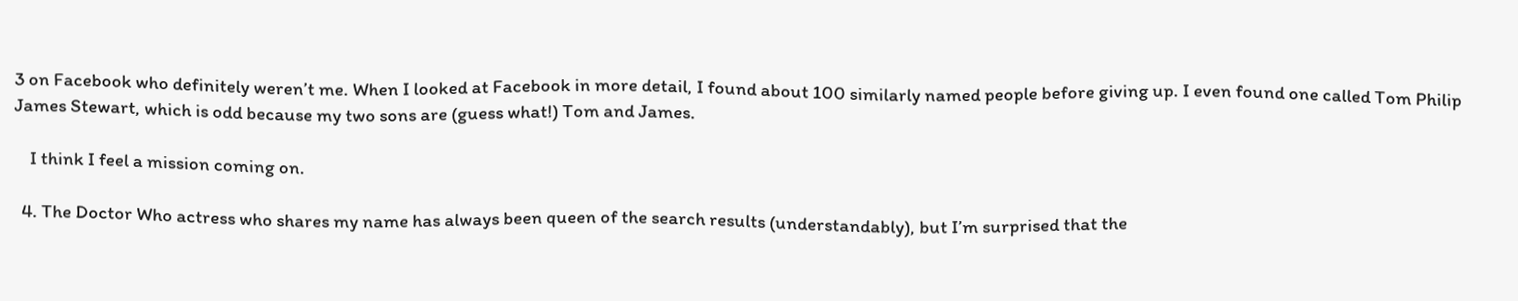3 on Facebook who definitely weren’t me. When I looked at Facebook in more detail, I found about 100 similarly named people before giving up. I even found one called Tom Philip James Stewart, which is odd because my two sons are (guess what!) Tom and James.

    I think I feel a mission coming on.

  4. The Doctor Who actress who shares my name has always been queen of the search results (understandably), but I’m surprised that the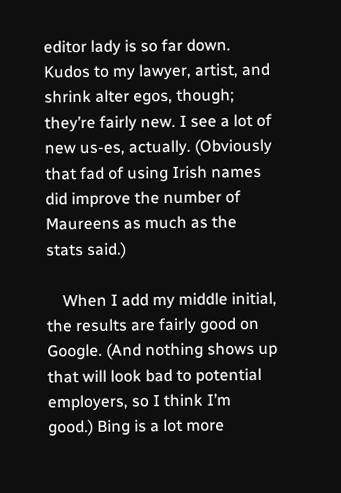editor lady is so far down. Kudos to my lawyer, artist, and shrink alter egos, though; they’re fairly new. I see a lot of new us-es, actually. (Obviously that fad of using Irish names did improve the number of Maureens as much as the stats said.)

    When I add my middle initial, the results are fairly good on Google. (And nothing shows up that will look bad to potential employers, so I think I’m good.) Bing is a lot more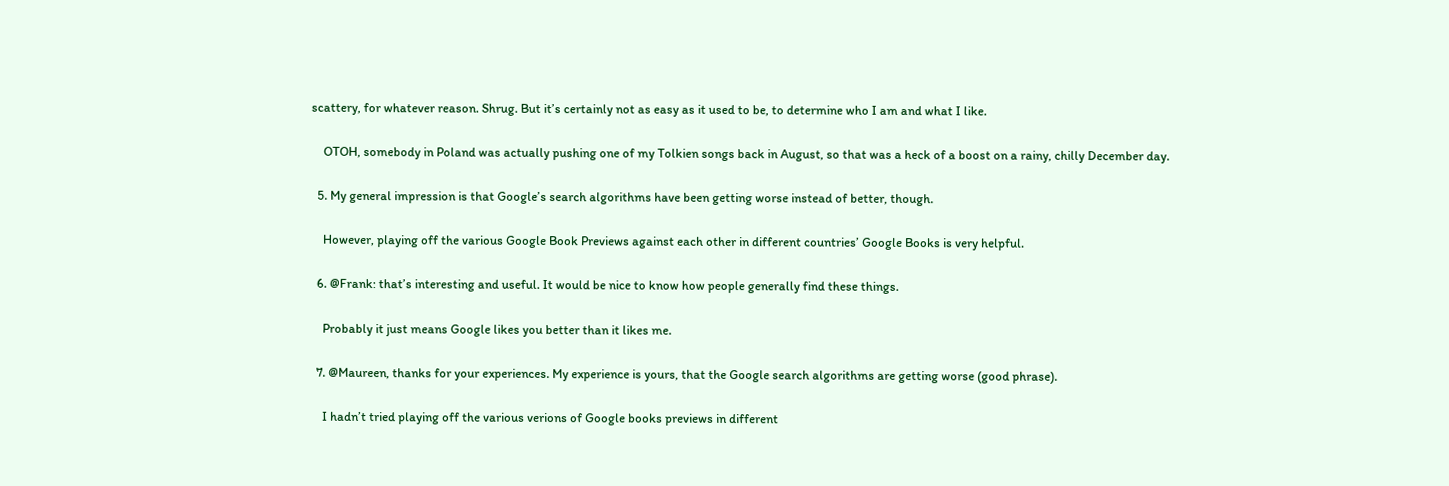scattery, for whatever reason. Shrug. But it’s certainly not as easy as it used to be, to determine who I am and what I like.

    OTOH, somebody in Poland was actually pushing one of my Tolkien songs back in August, so that was a heck of a boost on a rainy, chilly December day.

  5. My general impression is that Google’s search algorithms have been getting worse instead of better, though.

    However, playing off the various Google Book Previews against each other in different countries’ Google Books is very helpful.

  6. @Frank: that’s interesting and useful. It would be nice to know how people generally find these things.

    Probably it just means Google likes you better than it likes me.

  7. @Maureen, thanks for your experiences. My experience is yours, that the Google search algorithms are getting worse (good phrase).

    I hadn’t tried playing off the various verions of Google books previews in different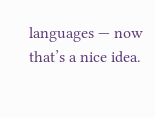languages — now that’s a nice idea.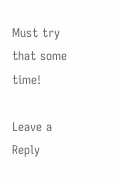Must try that some time!

Leave a Reply